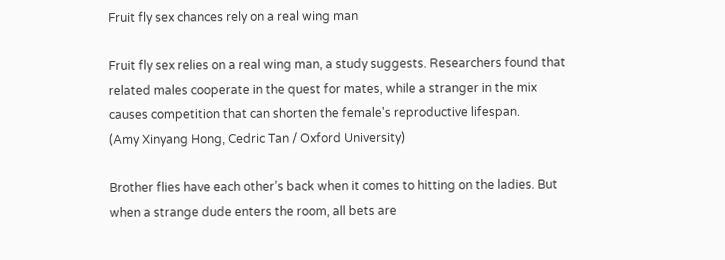Fruit fly sex chances rely on a real wing man

Fruit fly sex relies on a real wing man, a study suggests. Researchers found that related males cooperate in the quest for mates, while a stranger in the mix causes competition that can shorten the female's reproductive lifespan.
(Amy Xinyang Hong, Cedric Tan / Oxford University)

Brother flies have each other’s back when it comes to hitting on the ladies. But when a strange dude enters the room, all bets are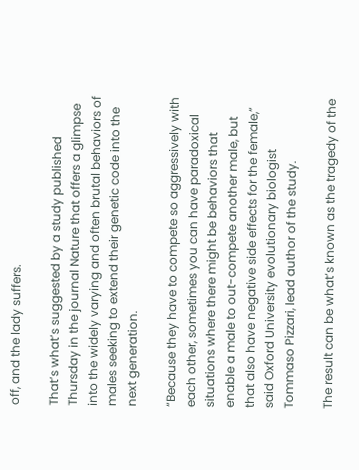off, and the lady suffers.

That’s what’s suggested by a study published Thursday in the journal Nature that offers a glimpse into the widely varying and often brutal behaviors of males seeking to extend their genetic code into the next generation.

“Because they have to compete so aggressively with each other, sometimes you can have paradoxical situations where there might be behaviors that enable a male to out-compete another male, but that also have negative side effects for the female,” said Oxford University evolutionary biologist Tommaso Pizzari, lead author of the study.

The result can be what’s known as the tragedy of the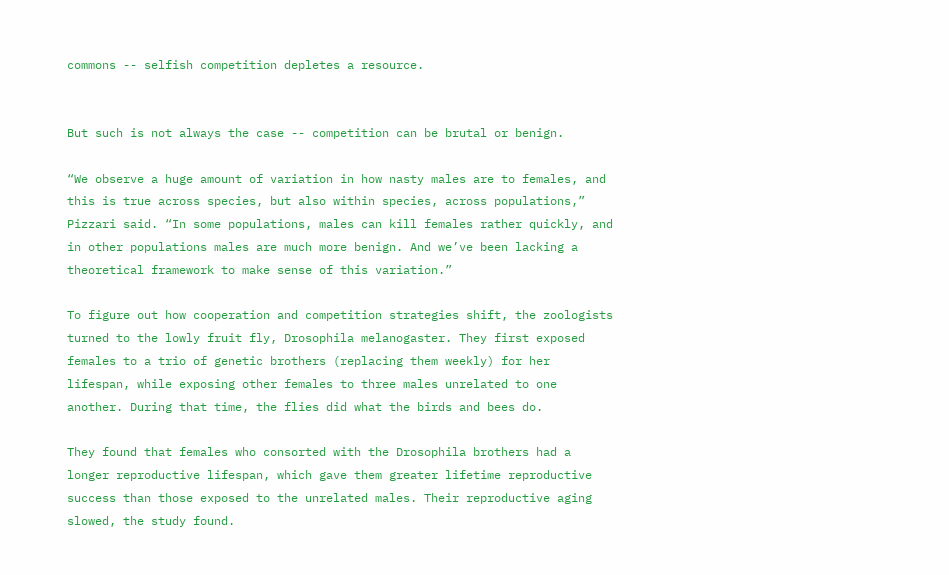commons -- selfish competition depletes a resource.


But such is not always the case -- competition can be brutal or benign.

“We observe a huge amount of variation in how nasty males are to females, and this is true across species, but also within species, across populations,” Pizzari said. “In some populations, males can kill females rather quickly, and in other populations males are much more benign. And we’ve been lacking a theoretical framework to make sense of this variation.”

To figure out how cooperation and competition strategies shift, the zoologists turned to the lowly fruit fly, Drosophila melanogaster. They first exposed females to a trio of genetic brothers (replacing them weekly) for her lifespan, while exposing other females to three males unrelated to one another. During that time, the flies did what the birds and bees do.

They found that females who consorted with the Drosophila brothers had a longer reproductive lifespan, which gave them greater lifetime reproductive success than those exposed to the unrelated males. Their reproductive aging slowed, the study found.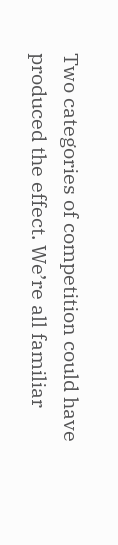Two categories of competition could have produced the effect. We’re all familiar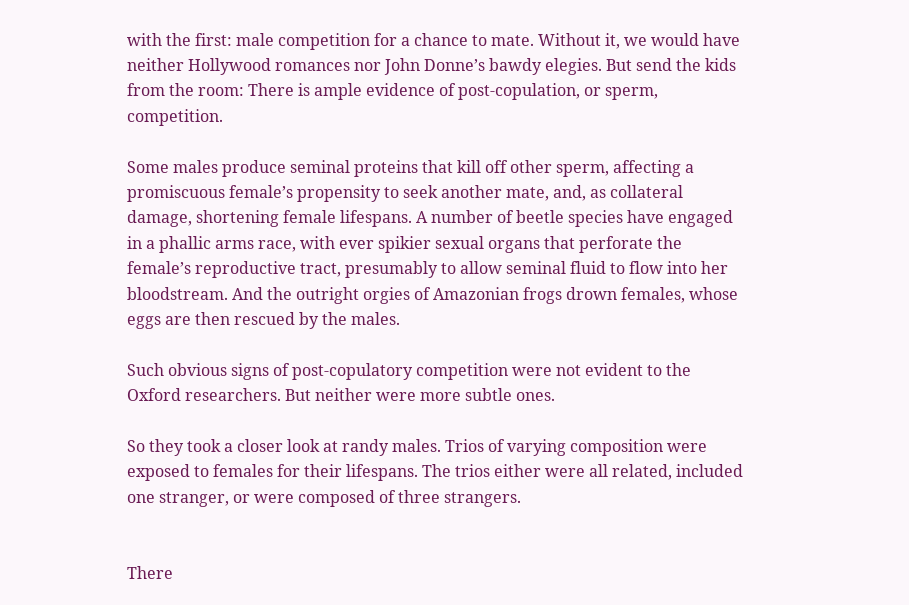with the first: male competition for a chance to mate. Without it, we would have neither Hollywood romances nor John Donne’s bawdy elegies. But send the kids from the room: There is ample evidence of post-copulation, or sperm, competition.

Some males produce seminal proteins that kill off other sperm, affecting a promiscuous female’s propensity to seek another mate, and, as collateral damage, shortening female lifespans. A number of beetle species have engaged in a phallic arms race, with ever spikier sexual organs that perforate the female’s reproductive tract, presumably to allow seminal fluid to flow into her bloodstream. And the outright orgies of Amazonian frogs drown females, whose eggs are then rescued by the males.

Such obvious signs of post-copulatory competition were not evident to the Oxford researchers. But neither were more subtle ones.

So they took a closer look at randy males. Trios of varying composition were exposed to females for their lifespans. The trios either were all related, included one stranger, or were composed of three strangers.


There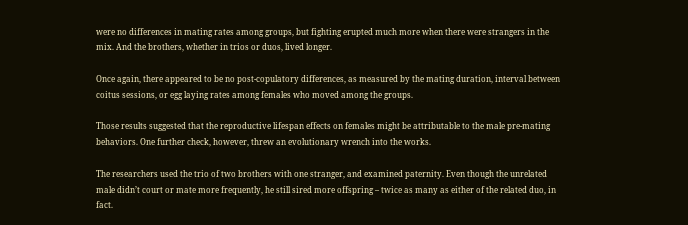were no differences in mating rates among groups, but fighting erupted much more when there were strangers in the mix. And the brothers, whether in trios or duos, lived longer.

Once again, there appeared to be no post-copulatory differences, as measured by the mating duration, interval between coitus sessions, or egg laying rates among females who moved among the groups.

Those results suggested that the reproductive lifespan effects on females might be attributable to the male pre-mating behaviors. One further check, however, threw an evolutionary wrench into the works.

The researchers used the trio of two brothers with one stranger, and examined paternity. Even though the unrelated male didn’t court or mate more frequently, he still sired more offspring – twice as many as either of the related duo, in fact.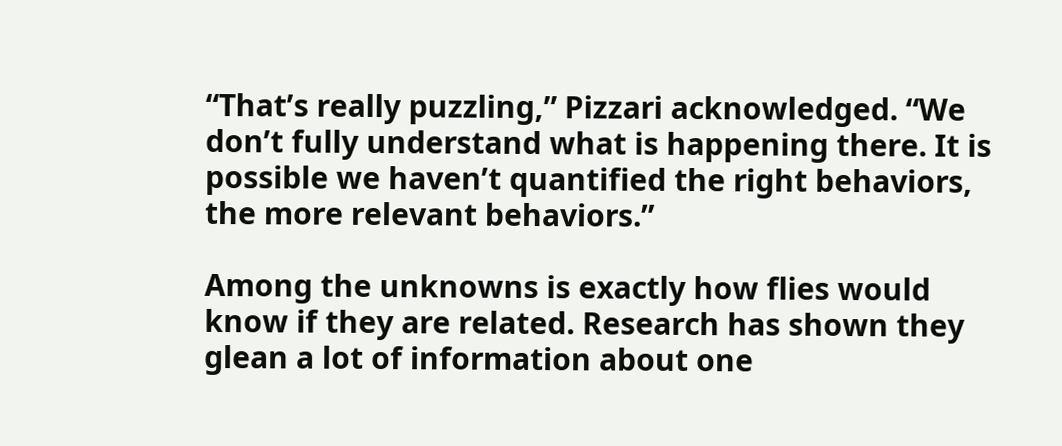“That’s really puzzling,” Pizzari acknowledged. “We don’t fully understand what is happening there. It is possible we haven’t quantified the right behaviors, the more relevant behaviors.”

Among the unknowns is exactly how flies would know if they are related. Research has shown they glean a lot of information about one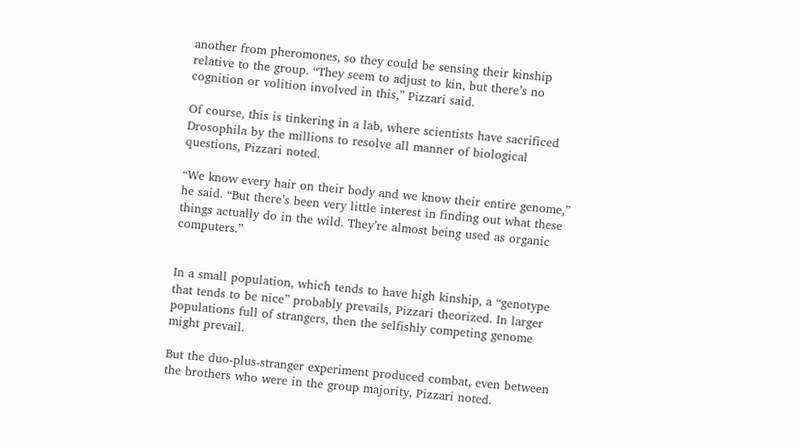another from pheromones, so they could be sensing their kinship relative to the group. “They seem to adjust to kin, but there’s no cognition or volition involved in this,” Pizzari said.

Of course, this is tinkering in a lab, where scientists have sacrificed Drosophila by the millions to resolve all manner of biological questions, Pizzari noted.

“We know every hair on their body and we know their entire genome,” he said. “But there’s been very little interest in finding out what these things actually do in the wild. They’re almost being used as organic computers.”


In a small population, which tends to have high kinship, a “genotype that tends to be nice” probably prevails, Pizzari theorized. In larger populations full of strangers, then the selfishly competing genome might prevail.

But the duo-plus-stranger experiment produced combat, even between the brothers who were in the group majority, Pizzari noted.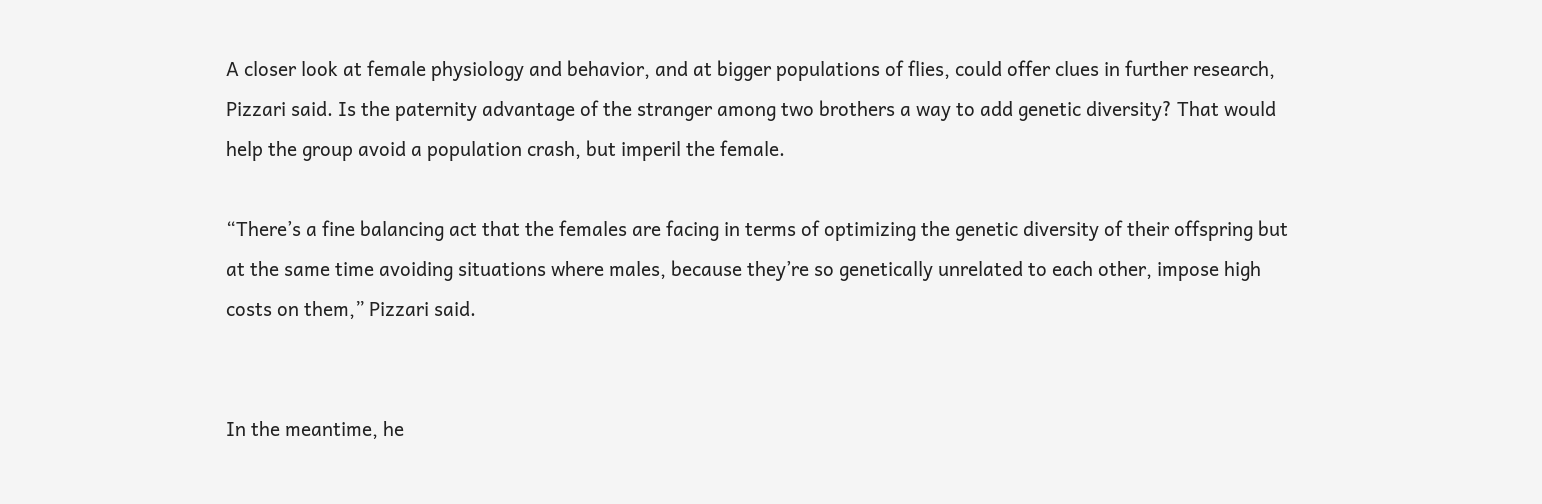A closer look at female physiology and behavior, and at bigger populations of flies, could offer clues in further research, Pizzari said. Is the paternity advantage of the stranger among two brothers a way to add genetic diversity? That would help the group avoid a population crash, but imperil the female.

“There’s a fine balancing act that the females are facing in terms of optimizing the genetic diversity of their offspring but at the same time avoiding situations where males, because they’re so genetically unrelated to each other, impose high costs on them,” Pizzari said.


In the meantime, he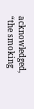acknowledged, “the smoking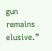gun remains elusive.”